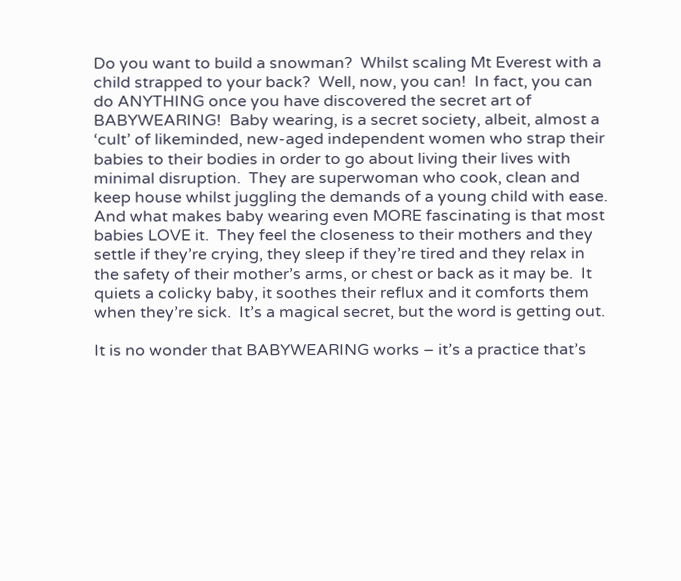Do you want to build a snowman?  Whilst scaling Mt Everest with a child strapped to your back?  Well, now, you can!  In fact, you can do ANYTHING once you have discovered the secret art of BABYWEARING!  Baby wearing, is a secret society, albeit, almost a ‘cult’ of likeminded, new-aged independent women who strap their babies to their bodies in order to go about living their lives with minimal disruption.  They are superwoman who cook, clean and keep house whilst juggling the demands of a young child with ease.  And what makes baby wearing even MORE fascinating is that most babies LOVE it.  They feel the closeness to their mothers and they settle if they’re crying, they sleep if they’re tired and they relax in the safety of their mother’s arms, or chest or back as it may be.  It quiets a colicky baby, it soothes their reflux and it comforts them when they’re sick.  It’s a magical secret, but the word is getting out.

It is no wonder that BABYWEARING works – it’s a practice that’s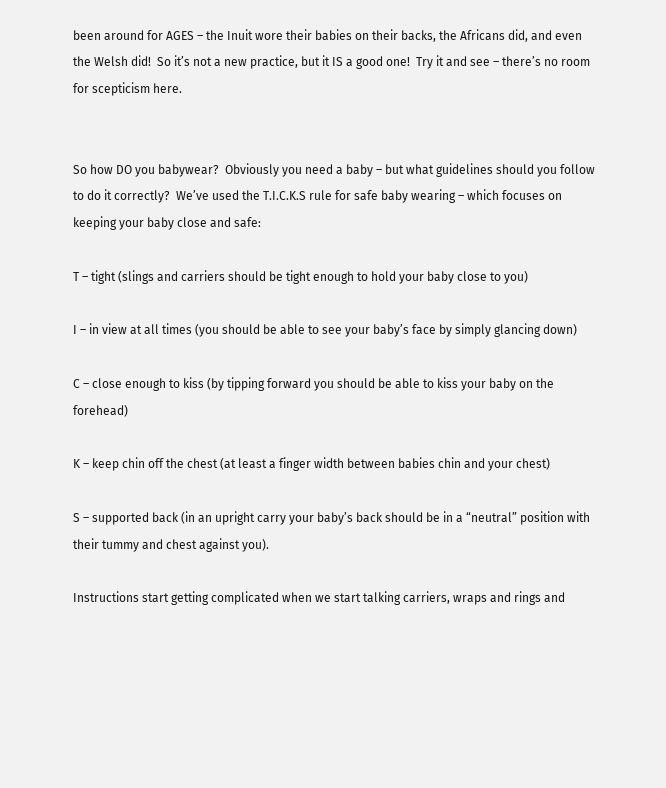been around for AGES – the Inuit wore their babies on their backs, the Africans did, and even the Welsh did!  So it’s not a new practice, but it IS a good one!  Try it and see – there’s no room for scepticism here.


So how DO you babywear?  Obviously you need a baby – but what guidelines should you follow to do it correctly?  We’ve used the T.I.C.K.S rule for safe baby wearing – which focuses on keeping your baby close and safe:

T – tight (slings and carriers should be tight enough to hold your baby close to you)

I – in view at all times (you should be able to see your baby’s face by simply glancing down)

C – close enough to kiss (by tipping forward you should be able to kiss your baby on the forehead)

K – keep chin off the chest (at least a finger width between babies chin and your chest)

S – supported back (in an upright carry your baby’s back should be in a “neutral” position with their tummy and chest against you).

Instructions start getting complicated when we start talking carriers, wraps and rings and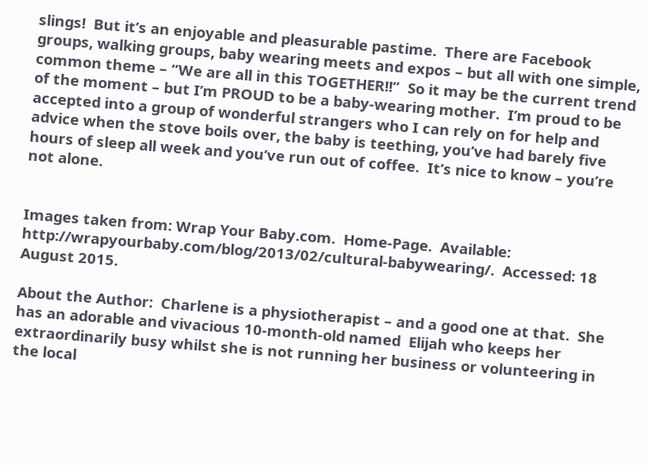slings!  But it’s an enjoyable and pleasurable pastime.  There are Facebook groups, walking groups, baby wearing meets and expos – but all with one simple, common theme – “We are all in this TOGETHER!!”  So it may be the current trend of the moment – but I’m PROUD to be a baby-wearing mother.  I’m proud to be accepted into a group of wonderful strangers who I can rely on for help and advice when the stove boils over, the baby is teething, you’ve had barely five hours of sleep all week and you’ve run out of coffee.  It’s nice to know – you’re not alone.


Images taken from: Wrap Your Baby.com.  Home-Page.  Available: http://wrapyourbaby.com/blog/2013/02/cultural-babywearing/.  Accessed: 18 August 2015.

About the Author:  Charlene is a physiotherapist – and a good one at that.  She has an adorable and vivacious 10-month-old named  Elijah who keeps her extraordinarily busy whilst she is not running her business or volunteering in the local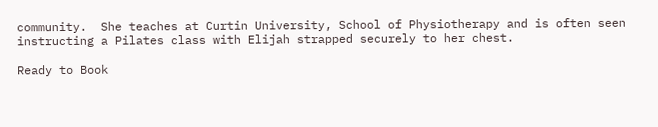community.  She teaches at Curtin University, School of Physiotherapy and is often seen instructing a Pilates class with Elijah strapped securely to her chest.

Ready to Book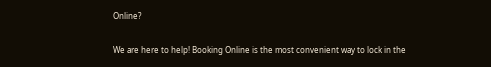Online?

We are here to help! Booking Online is the most convenient way to lock in the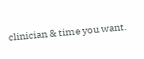clinician & time you want.